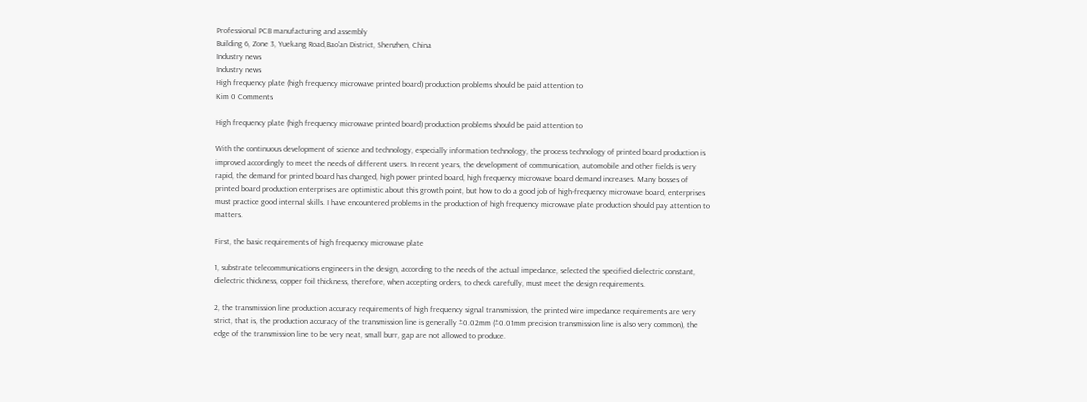Professional PCB manufacturing and assembly
Building 6, Zone 3, Yuekang Road,Bao'an District, Shenzhen, China
Industry news
Industry news
High frequency plate (high frequency microwave printed board) production problems should be paid attention to
Kim 0 Comments

High frequency plate (high frequency microwave printed board) production problems should be paid attention to

With the continuous development of science and technology, especially information technology, the process technology of printed board production is improved accordingly to meet the needs of different users. In recent years, the development of communication, automobile and other fields is very rapid, the demand for printed board has changed, high power printed board, high frequency microwave board demand increases. Many bosses of printed board production enterprises are optimistic about this growth point, but how to do a good job of high-frequency microwave board, enterprises must practice good internal skills. I have encountered problems in the production of high frequency microwave plate production should pay attention to matters.

First, the basic requirements of high frequency microwave plate

1, substrate telecommunications engineers in the design, according to the needs of the actual impedance, selected the specified dielectric constant, dielectric thickness, copper foil thickness, therefore, when accepting orders, to check carefully, must meet the design requirements.

2, the transmission line production accuracy requirements of high frequency signal transmission, the printed wire impedance requirements are very strict, that is, the production accuracy of the transmission line is generally ±0.02mm (±0.01mm precision transmission line is also very common), the edge of the transmission line to be very neat, small burr, gap are not allowed to produce.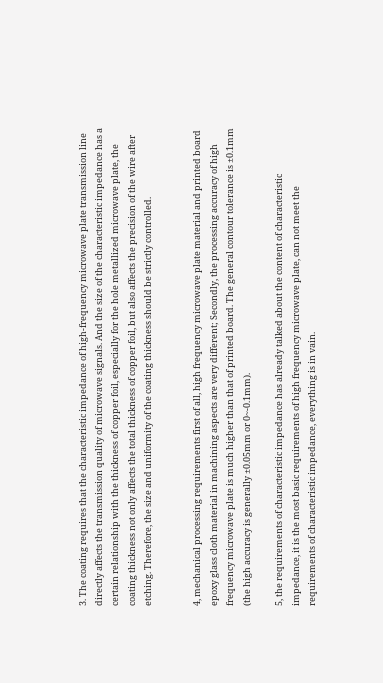3. The coating requires that the characteristic impedance of high-frequency microwave plate transmission line directly affects the transmission quality of microwave signals. And the size of the characteristic impedance has a certain relationship with the thickness of copper foil, especially for the hole metallized microwave plate, the coating thickness not only affects the total thickness of copper foil, but also affects the precision of the wire after etching. Therefore, the size and uniformity of the coating thickness should be strictly controlled.


4, mechanical processing requirements first of all, high frequency microwave plate material and printed board epoxy glass cloth material in machining aspects are very different; Secondly, the processing accuracy of high frequency microwave plate is much higher than that of printed board. The general contour tolerance is ±0.1mm (the high accuracy is generally ±0.05mm or 0~-0.1mm).

5, the requirements of characteristic impedance has already talked about the content of characteristic impedance, it is the most basic requirements of high frequency microwave plate, can not meet the requirements of characteristic impedance, everything is in vain.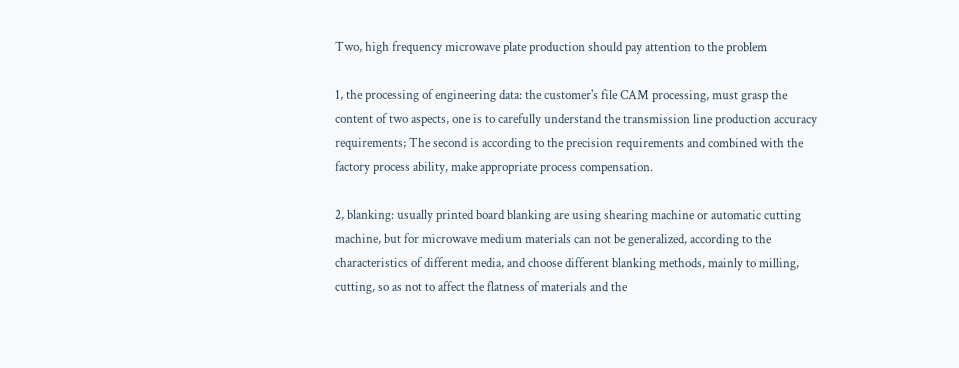Two, high frequency microwave plate production should pay attention to the problem

1, the processing of engineering data: the customer's file CAM processing, must grasp the content of two aspects, one is to carefully understand the transmission line production accuracy requirements; The second is according to the precision requirements and combined with the factory process ability, make appropriate process compensation.

2, blanking: usually printed board blanking are using shearing machine or automatic cutting machine, but for microwave medium materials can not be generalized, according to the characteristics of different media, and choose different blanking methods, mainly to milling, cutting, so as not to affect the flatness of materials and the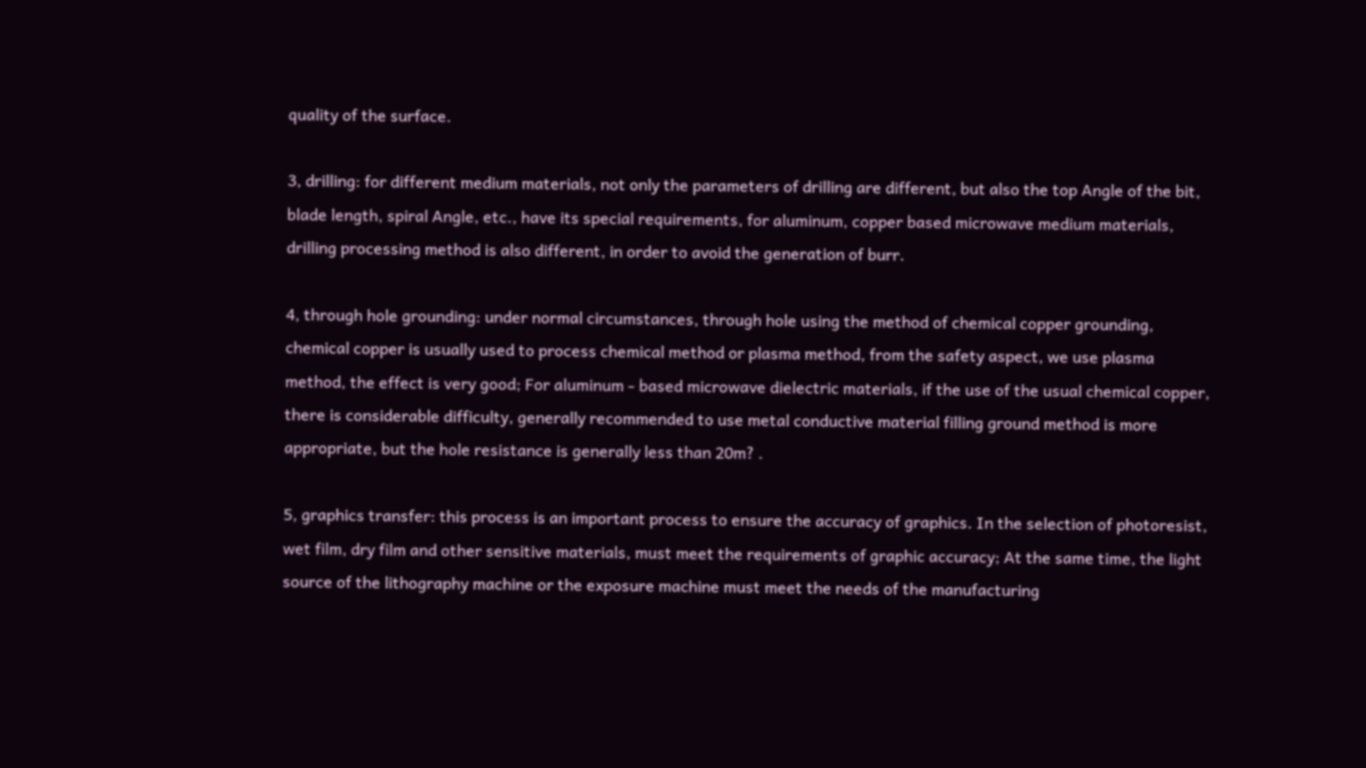quality of the surface.

3, drilling: for different medium materials, not only the parameters of drilling are different, but also the top Angle of the bit, blade length, spiral Angle, etc., have its special requirements, for aluminum, copper based microwave medium materials, drilling processing method is also different, in order to avoid the generation of burr.

4, through hole grounding: under normal circumstances, through hole using the method of chemical copper grounding, chemical copper is usually used to process chemical method or plasma method, from the safety aspect, we use plasma method, the effect is very good; For aluminum - based microwave dielectric materials, if the use of the usual chemical copper, there is considerable difficulty, generally recommended to use metal conductive material filling ground method is more appropriate, but the hole resistance is generally less than 20m? .

5, graphics transfer: this process is an important process to ensure the accuracy of graphics. In the selection of photoresist, wet film, dry film and other sensitive materials, must meet the requirements of graphic accuracy; At the same time, the light source of the lithography machine or the exposure machine must meet the needs of the manufacturing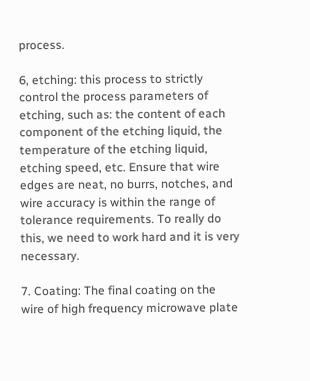process.

6, etching: this process to strictly control the process parameters of etching, such as: the content of each component of the etching liquid, the temperature of the etching liquid, etching speed, etc. Ensure that wire edges are neat, no burrs, notches, and wire accuracy is within the range of tolerance requirements. To really do this, we need to work hard and it is very necessary.

7. Coating: The final coating on the wire of high frequency microwave plate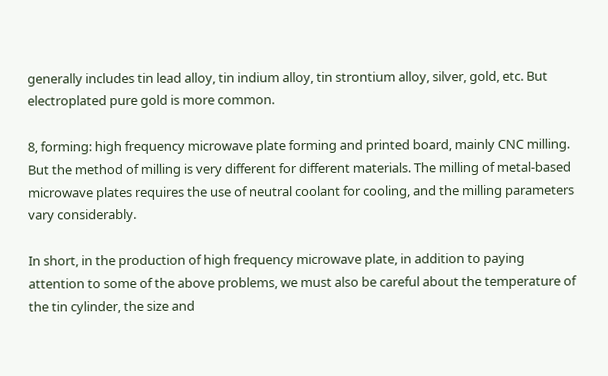generally includes tin lead alloy, tin indium alloy, tin strontium alloy, silver, gold, etc. But electroplated pure gold is more common.

8, forming: high frequency microwave plate forming and printed board, mainly CNC milling. But the method of milling is very different for different materials. The milling of metal-based microwave plates requires the use of neutral coolant for cooling, and the milling parameters vary considerably.

In short, in the production of high frequency microwave plate, in addition to paying attention to some of the above problems, we must also be careful about the temperature of the tin cylinder, the size and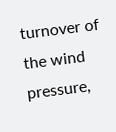turnover of the wind pressure,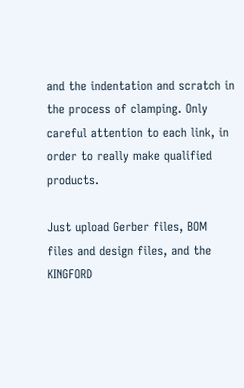and the indentation and scratch in the process of clamping. Only careful attention to each link, in order to really make qualified products.

Just upload Gerber files, BOM files and design files, and the KINGFORD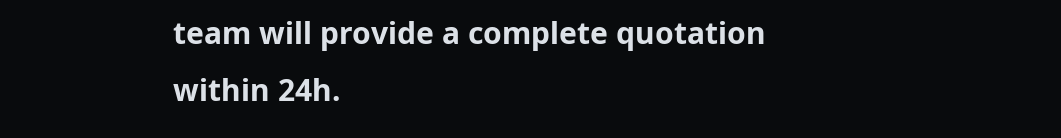team will provide a complete quotation within 24h.